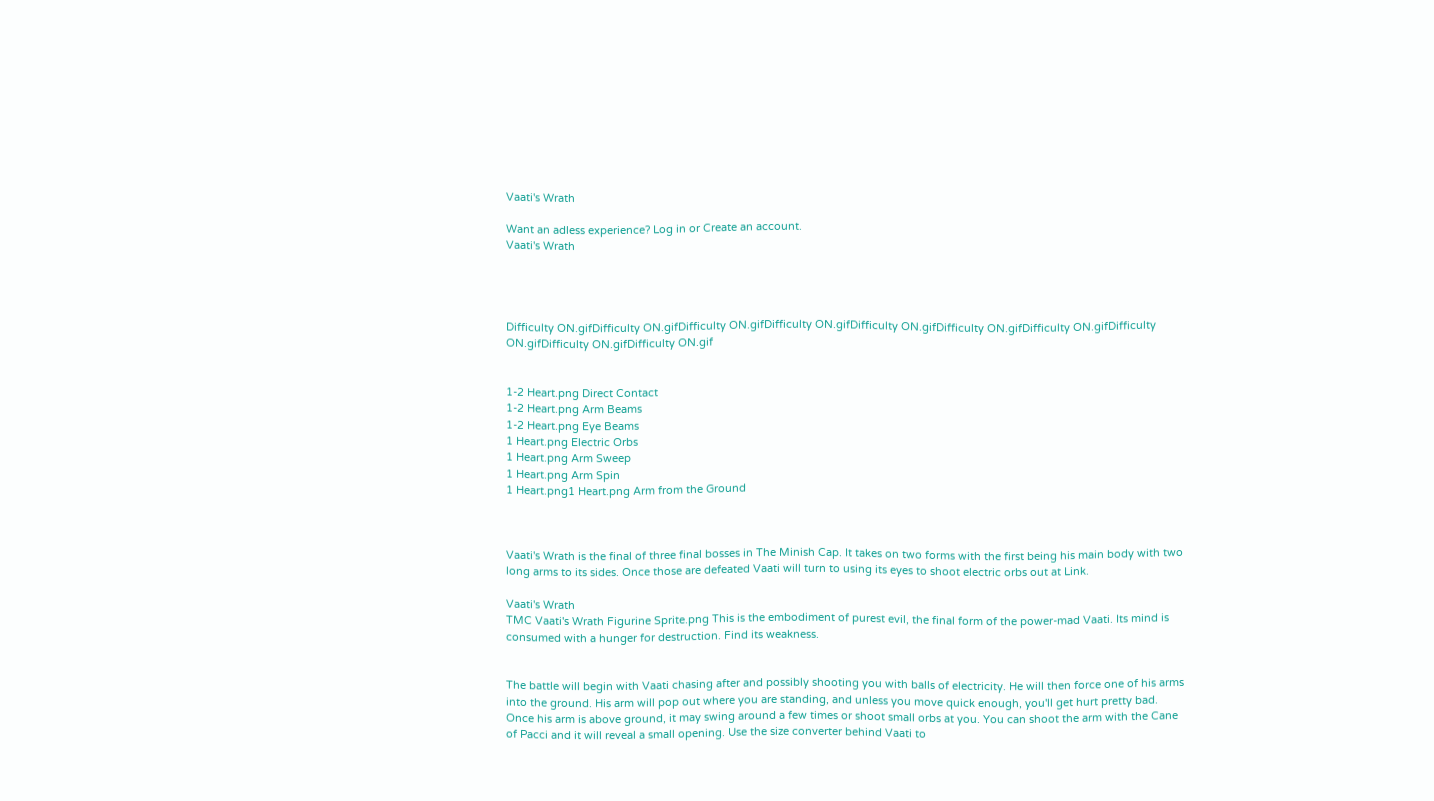Vaati's Wrath

Want an adless experience? Log in or Create an account.
Vaati's Wrath




Difficulty ON.gifDifficulty ON.gifDifficulty ON.gifDifficulty ON.gifDifficulty ON.gifDifficulty ON.gifDifficulty ON.gifDifficulty ON.gifDifficulty ON.gifDifficulty ON.gif


1-2 Heart.png Direct Contact
1-2 Heart.png Arm Beams
1-2 Heart.png Eye Beams
1 Heart.png Electric Orbs
1 Heart.png Arm Sweep
1 Heart.png Arm Spin
1 Heart.png1 Heart.png Arm from the Ground



Vaati's Wrath is the final of three final bosses in The Minish Cap. It takes on two forms with the first being his main body with two long arms to its sides. Once those are defeated Vaati will turn to using its eyes to shoot electric orbs out at Link.

Vaati's Wrath
TMC Vaati's Wrath Figurine Sprite.png This is the embodiment of purest evil, the final form of the power-mad Vaati. Its mind is consumed with a hunger for destruction. Find its weakness.


The battle will begin with Vaati chasing after and possibly shooting you with balls of electricity. He will then force one of his arms into the ground. His arm will pop out where you are standing, and unless you move quick enough, you'll get hurt pretty bad. Once his arm is above ground, it may swing around a few times or shoot small orbs at you. You can shoot the arm with the Cane of Pacci and it will reveal a small opening. Use the size converter behind Vaati to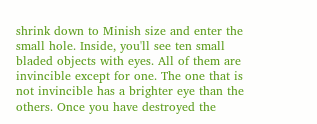shrink down to Minish size and enter the small hole. Inside, you'll see ten small bladed objects with eyes. All of them are invincible except for one. The one that is not invincible has a brighter eye than the others. Once you have destroyed the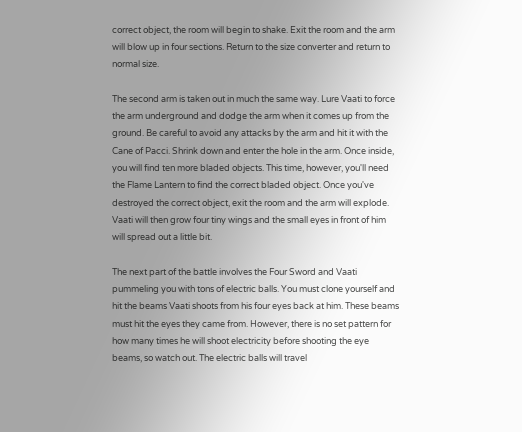correct object, the room will begin to shake. Exit the room and the arm will blow up in four sections. Return to the size converter and return to normal size.

The second arm is taken out in much the same way. Lure Vaati to force the arm underground and dodge the arm when it comes up from the ground. Be careful to avoid any attacks by the arm and hit it with the Cane of Pacci. Shrink down and enter the hole in the arm. Once inside, you will find ten more bladed objects. This time, however, you'll need the Flame Lantern to find the correct bladed object. Once you've destroyed the correct object, exit the room and the arm will explode. Vaati will then grow four tiny wings and the small eyes in front of him will spread out a little bit.

The next part of the battle involves the Four Sword and Vaati pummeling you with tons of electric balls. You must clone yourself and hit the beams Vaati shoots from his four eyes back at him. These beams must hit the eyes they came from. However, there is no set pattern for how many times he will shoot electricity before shooting the eye beams, so watch out. The electric balls will travel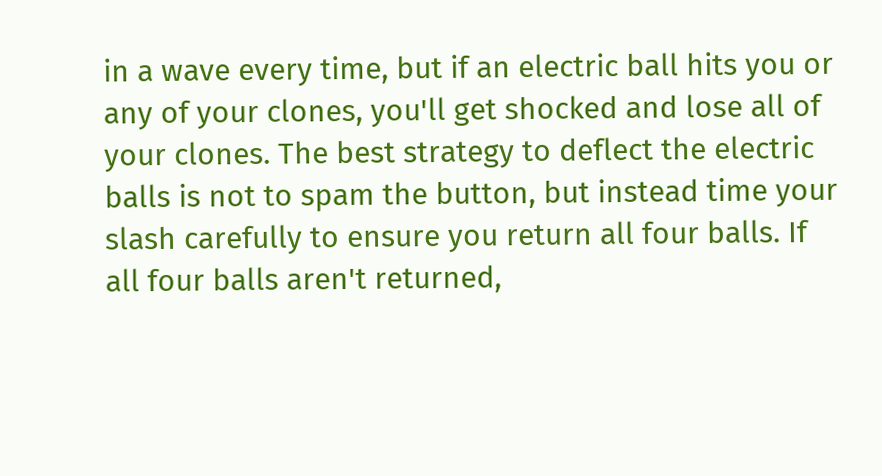in a wave every time, but if an electric ball hits you or any of your clones, you'll get shocked and lose all of your clones. The best strategy to deflect the electric balls is not to spam the button, but instead time your slash carefully to ensure you return all four balls. If all four balls aren't returned,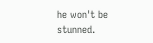he won't be stunned.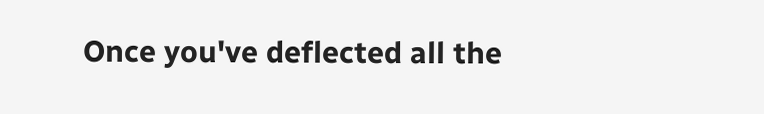Once you've deflected all the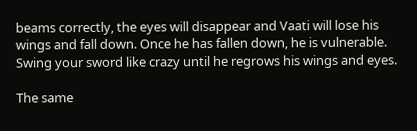beams correctly, the eyes will disappear and Vaati will lose his wings and fall down. Once he has fallen down, he is vulnerable. Swing your sword like crazy until he regrows his wings and eyes.

The same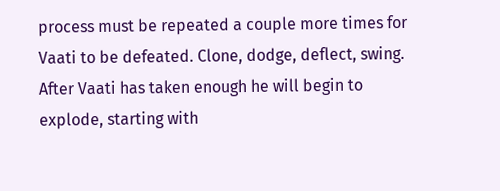process must be repeated a couple more times for Vaati to be defeated. Clone, dodge, deflect, swing. After Vaati has taken enough he will begin to explode, starting with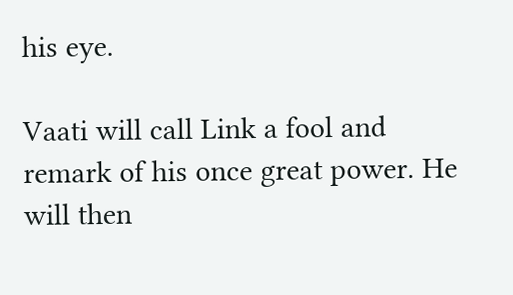his eye.

Vaati will call Link a fool and remark of his once great power. He will then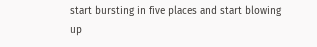start bursting in five places and start blowing up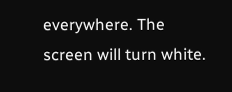everywhere. The screen will turn white.